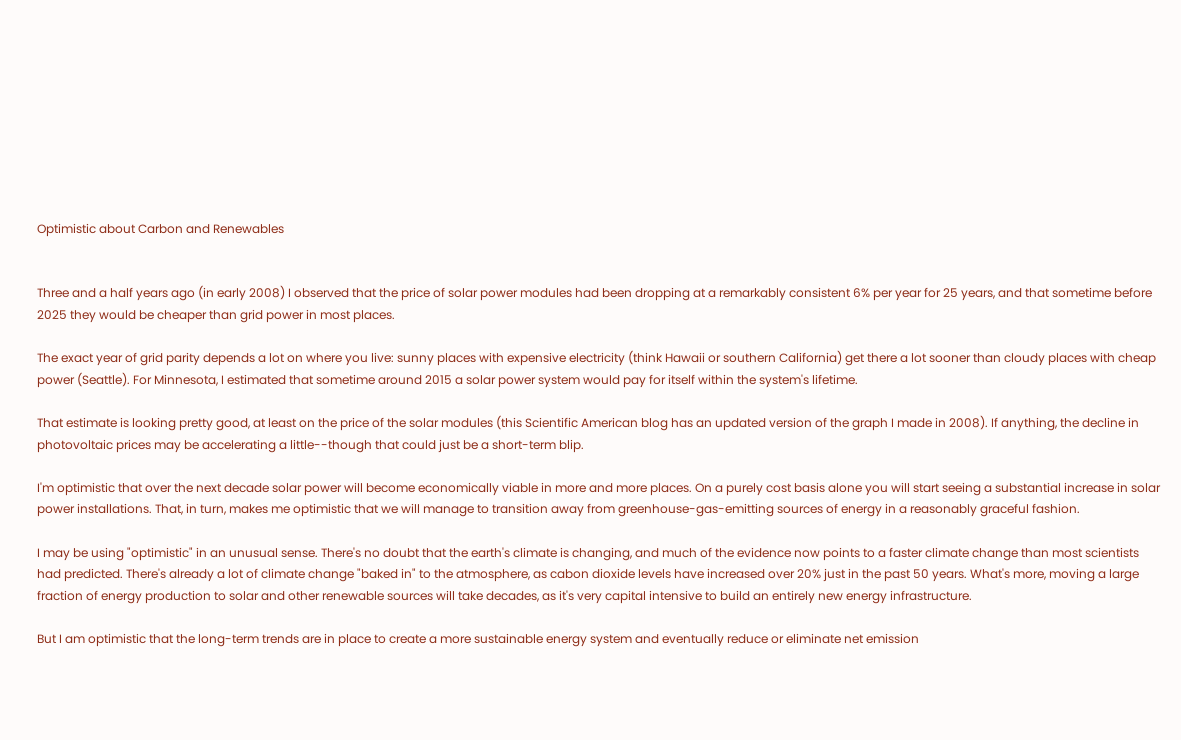Optimistic about Carbon and Renewables


Three and a half years ago (in early 2008) I observed that the price of solar power modules had been dropping at a remarkably consistent 6% per year for 25 years, and that sometime before 2025 they would be cheaper than grid power in most places.

The exact year of grid parity depends a lot on where you live: sunny places with expensive electricity (think Hawaii or southern California) get there a lot sooner than cloudy places with cheap power (Seattle). For Minnesota, I estimated that sometime around 2015 a solar power system would pay for itself within the system's lifetime.

That estimate is looking pretty good, at least on the price of the solar modules (this Scientific American blog has an updated version of the graph I made in 2008). If anything, the decline in photovoltaic prices may be accelerating a little--though that could just be a short-term blip.

I'm optimistic that over the next decade solar power will become economically viable in more and more places. On a purely cost basis alone you will start seeing a substantial increase in solar power installations. That, in turn, makes me optimistic that we will manage to transition away from greenhouse-gas-emitting sources of energy in a reasonably graceful fashion.

I may be using "optimistic" in an unusual sense. There's no doubt that the earth's climate is changing, and much of the evidence now points to a faster climate change than most scientists had predicted. There's already a lot of climate change "baked in" to the atmosphere, as cabon dioxide levels have increased over 20% just in the past 50 years. What's more, moving a large fraction of energy production to solar and other renewable sources will take decades, as it's very capital intensive to build an entirely new energy infrastructure.

But I am optimistic that the long-term trends are in place to create a more sustainable energy system and eventually reduce or eliminate net emission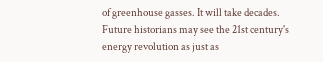of greenhouse gasses. It will take decades. Future historians may see the 21st century's energy revolution as just as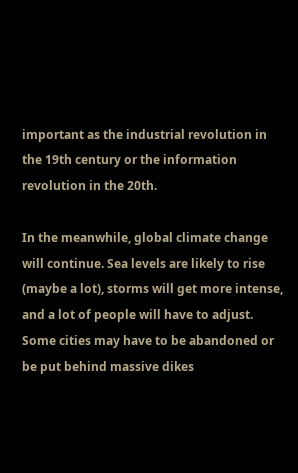important as the industrial revolution in the 19th century or the information revolution in the 20th.

In the meanwhile, global climate change will continue. Sea levels are likely to rise (maybe a lot), storms will get more intense, and a lot of people will have to adjust. Some cities may have to be abandoned or be put behind massive dikes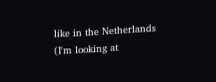like in the Netherlands (I'm looking at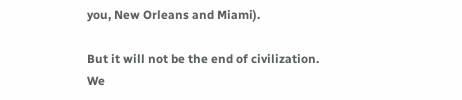you, New Orleans and Miami).

But it will not be the end of civilization. We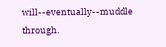will--eventually--muddle through.